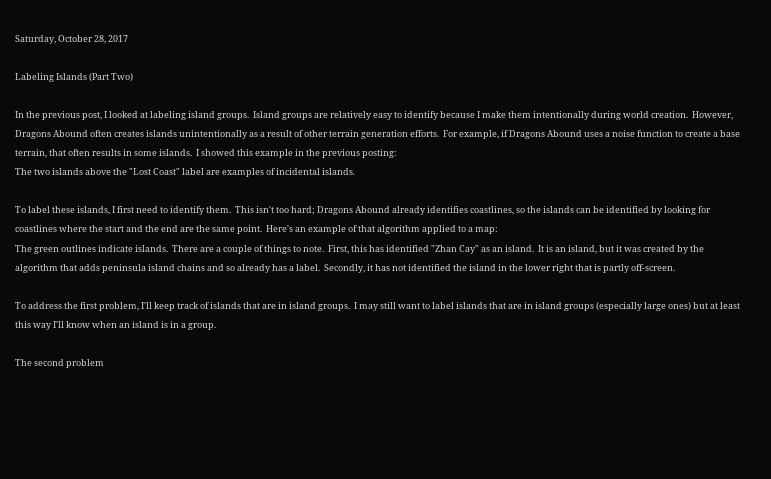Saturday, October 28, 2017

Labeling Islands (Part Two)

In the previous post, I looked at labeling island groups.  Island groups are relatively easy to identify because I make them intentionally during world creation.  However, Dragons Abound often creates islands unintentionally as a result of other terrain generation efforts.  For example, if Dragons Abound uses a noise function to create a base terrain, that often results in some islands.  I showed this example in the previous posting:
The two islands above the "Lost Coast" label are examples of incidental islands.

To label these islands, I first need to identify them.  This isn't too hard; Dragons Abound already identifies coastlines, so the islands can be identified by looking for coastlines where the start and the end are the same point.  Here's an example of that algorithm applied to a map:
The green outlines indicate islands.  There are a couple of things to note.  First, this has identified "Zhan Cay" as an island.  It is an island, but it was created by the algorithm that adds peninsula island chains and so already has a label.  Secondly, it has not identified the island in the lower right that is partly off-screen.

To address the first problem, I'll keep track of islands that are in island groups.  I may still want to label islands that are in island groups (especially large ones) but at least this way I'll know when an island is in a group.

The second problem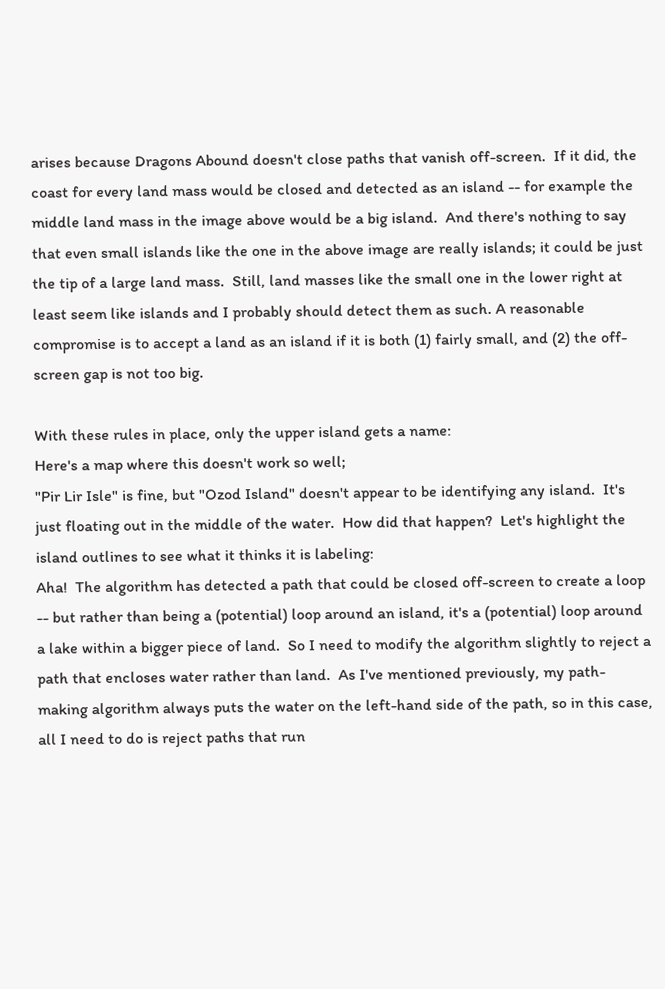arises because Dragons Abound doesn't close paths that vanish off-screen.  If it did, the coast for every land mass would be closed and detected as an island -- for example the middle land mass in the image above would be a big island.  And there's nothing to say that even small islands like the one in the above image are really islands; it could be just the tip of a large land mass.  Still, land masses like the small one in the lower right at least seem like islands and I probably should detect them as such. A reasonable compromise is to accept a land as an island if it is both (1) fairly small, and (2) the off-screen gap is not too big.

With these rules in place, only the upper island gets a name:
Here's a map where this doesn't work so well;
"Pir Lir Isle" is fine, but "Ozod Island" doesn't appear to be identifying any island.  It's just floating out in the middle of the water.  How did that happen?  Let's highlight the island outlines to see what it thinks it is labeling:
Aha!  The algorithm has detected a path that could be closed off-screen to create a loop -- but rather than being a (potential) loop around an island, it's a (potential) loop around a lake within a bigger piece of land.  So I need to modify the algorithm slightly to reject a path that encloses water rather than land.  As I've mentioned previously, my path-making algorithm always puts the water on the left-hand side of the path, so in this case, all I need to do is reject paths that run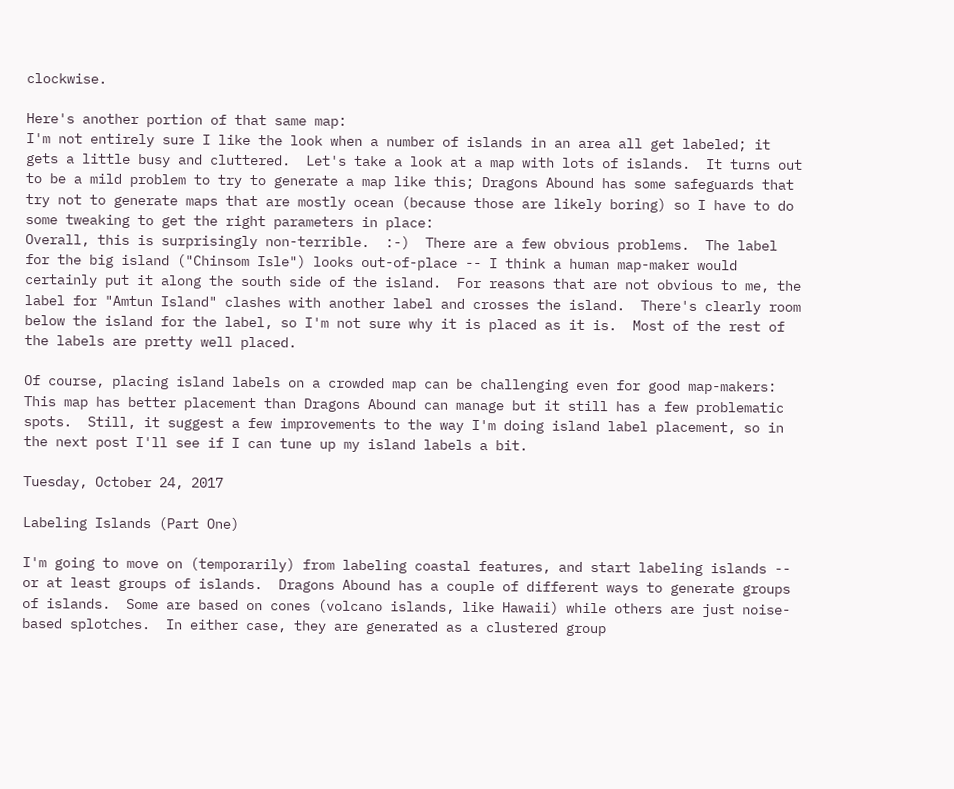clockwise.

Here's another portion of that same map:
I'm not entirely sure I like the look when a number of islands in an area all get labeled; it gets a little busy and cluttered.  Let's take a look at a map with lots of islands.  It turns out to be a mild problem to try to generate a map like this; Dragons Abound has some safeguards that try not to generate maps that are mostly ocean (because those are likely boring) so I have to do some tweaking to get the right parameters in place:
Overall, this is surprisingly non-terrible.  :-)  There are a few obvious problems.  The label for the big island ("Chinsom Isle") looks out-of-place -- I think a human map-maker would certainly put it along the south side of the island.  For reasons that are not obvious to me, the label for "Amtun Island" clashes with another label and crosses the island.  There's clearly room below the island for the label, so I'm not sure why it is placed as it is.  Most of the rest of the labels are pretty well placed.

Of course, placing island labels on a crowded map can be challenging even for good map-makers:
This map has better placement than Dragons Abound can manage but it still has a few problematic spots.  Still, it suggest a few improvements to the way I'm doing island label placement, so in the next post I'll see if I can tune up my island labels a bit.

Tuesday, October 24, 2017

Labeling Islands (Part One)

I'm going to move on (temporarily) from labeling coastal features, and start labeling islands -- or at least groups of islands.  Dragons Abound has a couple of different ways to generate groups of islands.  Some are based on cones (volcano islands, like Hawaii) while others are just noise-based splotches.  In either case, they are generated as a clustered group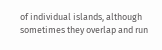of individual islands, although sometimes they overlap and run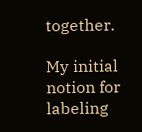together.

My initial notion for labeling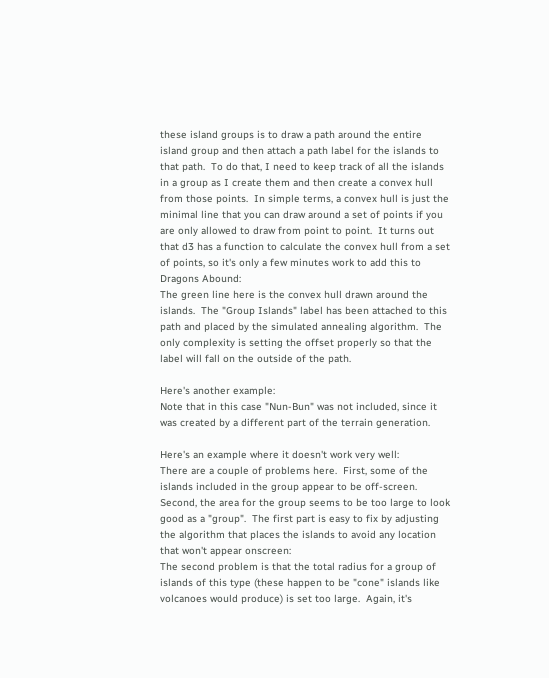these island groups is to draw a path around the entire island group and then attach a path label for the islands to that path.  To do that, I need to keep track of all the islands in a group as I create them and then create a convex hull from those points.  In simple terms, a convex hull is just the minimal line that you can draw around a set of points if you are only allowed to draw from point to point.  It turns out that d3 has a function to calculate the convex hull from a set of points, so it's only a few minutes work to add this to Dragons Abound:
The green line here is the convex hull drawn around the islands.  The "Group Islands" label has been attached to this path and placed by the simulated annealing algorithm.  The only complexity is setting the offset properly so that the label will fall on the outside of the path.

Here's another example:
Note that in this case "Nun-Bun" was not included, since it was created by a different part of the terrain generation.

Here's an example where it doesn't work very well:
There are a couple of problems here.  First, some of the islands included in the group appear to be off-screen.  Second, the area for the group seems to be too large to look good as a "group".  The first part is easy to fix by adjusting the algorithm that places the islands to avoid any location that won't appear onscreen:
The second problem is that the total radius for a group of islands of this type (these happen to be "cone" islands like volcanoes would produce) is set too large.  Again, it's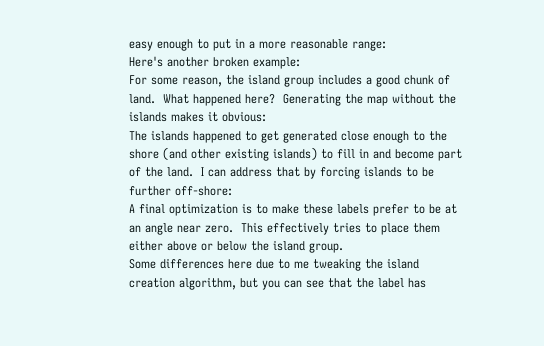easy enough to put in a more reasonable range:
Here's another broken example:
For some reason, the island group includes a good chunk of land.  What happened here?  Generating the map without the islands makes it obvious:
The islands happened to get generated close enough to the shore (and other existing islands) to fill in and become part of the land.  I can address that by forcing islands to be further off-shore:
A final optimization is to make these labels prefer to be at an angle near zero.  This effectively tries to place them either above or below the island group.
Some differences here due to me tweaking the island creation algorithm, but you can see that the label has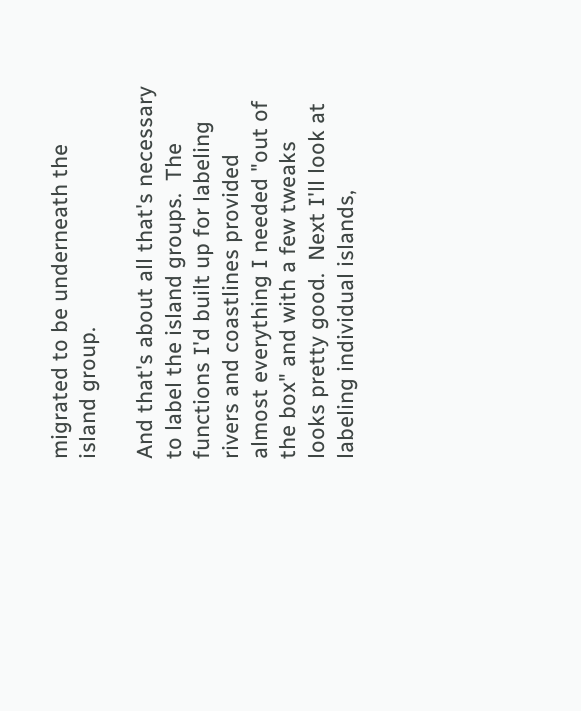migrated to be underneath the island group.

And that's about all that's necessary to label the island groups.  The functions I'd built up for labeling rivers and coastlines provided almost everything I needed "out of the box" and with a few tweaks looks pretty good.  Next I'll look at labeling individual islands,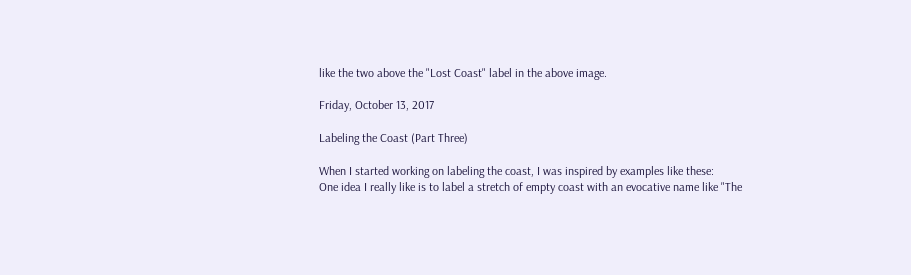like the two above the "Lost Coast" label in the above image.

Friday, October 13, 2017

Labeling the Coast (Part Three)

When I started working on labeling the coast, I was inspired by examples like these:
One idea I really like is to label a stretch of empty coast with an evocative name like "The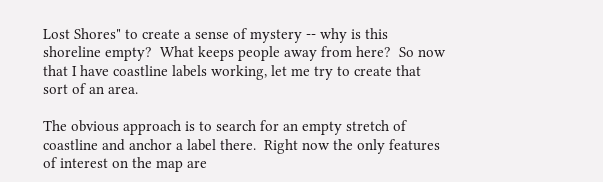Lost Shores" to create a sense of mystery -- why is this shoreline empty?  What keeps people away from here?  So now that I have coastline labels working, let me try to create that sort of an area.

The obvious approach is to search for an empty stretch of coastline and anchor a label there.  Right now the only features of interest on the map are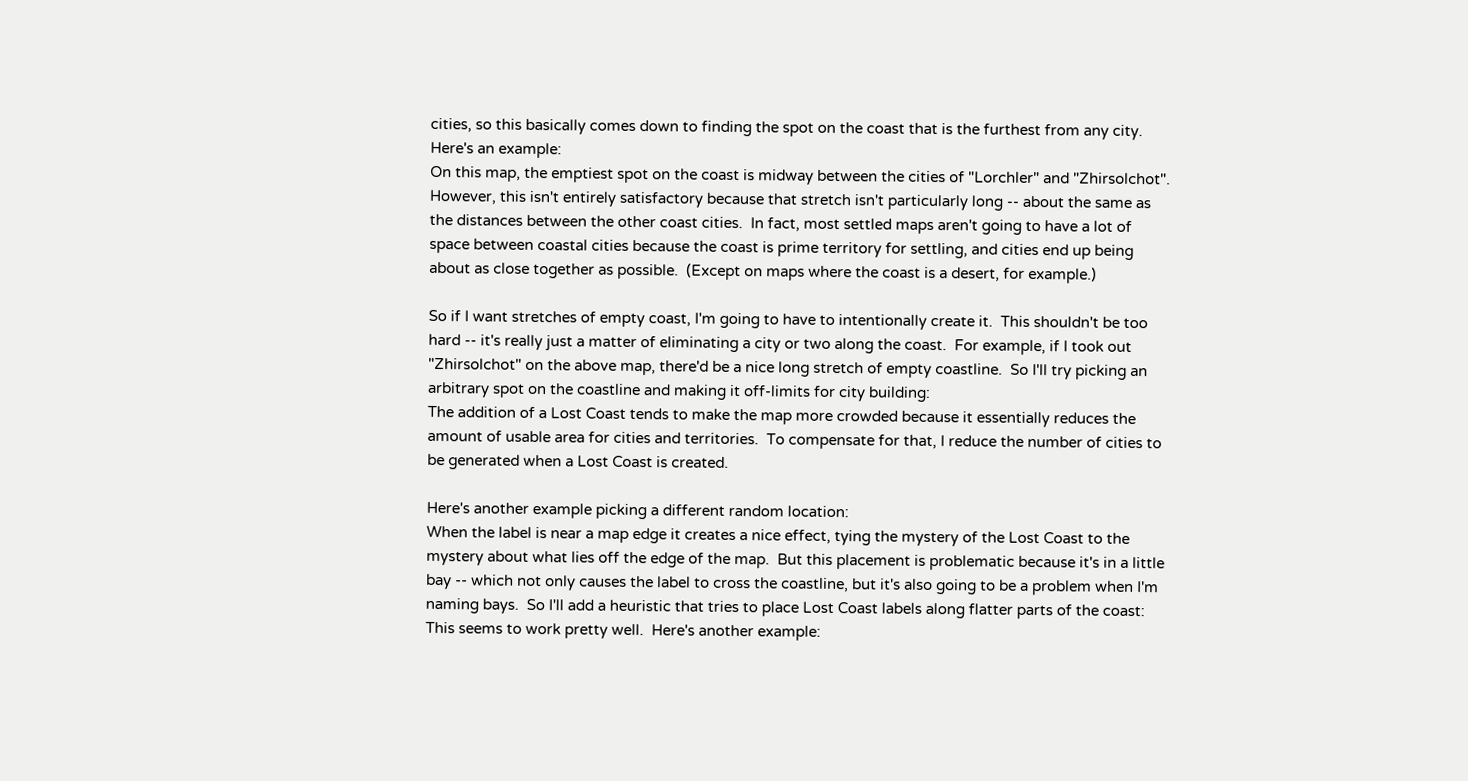cities, so this basically comes down to finding the spot on the coast that is the furthest from any city.  Here's an example:
On this map, the emptiest spot on the coast is midway between the cities of "Lorchler" and "Zhirsolchot".  However, this isn't entirely satisfactory because that stretch isn't particularly long -- about the same as the distances between the other coast cities.  In fact, most settled maps aren't going to have a lot of space between coastal cities because the coast is prime territory for settling, and cities end up being about as close together as possible.  (Except on maps where the coast is a desert, for example.)

So if I want stretches of empty coast, I'm going to have to intentionally create it.  This shouldn't be too hard -- it's really just a matter of eliminating a city or two along the coast.  For example, if I took out "Zhirsolchot" on the above map, there'd be a nice long stretch of empty coastline.  So I'll try picking an arbitrary spot on the coastline and making it off-limits for city building:
The addition of a Lost Coast tends to make the map more crowded because it essentially reduces the amount of usable area for cities and territories.  To compensate for that, I reduce the number of cities to be generated when a Lost Coast is created.

Here's another example picking a different random location:
When the label is near a map edge it creates a nice effect, tying the mystery of the Lost Coast to the mystery about what lies off the edge of the map.  But this placement is problematic because it's in a little bay -- which not only causes the label to cross the coastline, but it's also going to be a problem when I'm naming bays.  So I'll add a heuristic that tries to place Lost Coast labels along flatter parts of the coast:
This seems to work pretty well.  Here's another example: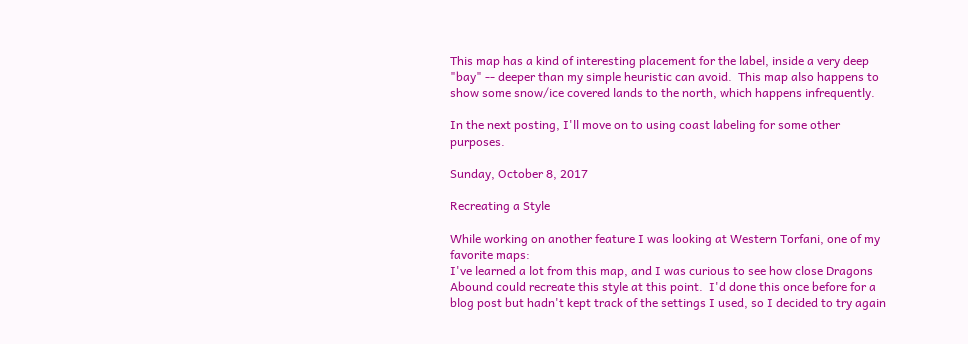This map has a kind of interesting placement for the label, inside a very deep "bay" -- deeper than my simple heuristic can avoid.  This map also happens to show some snow/ice covered lands to the north, which happens infrequently.

In the next posting, I'll move on to using coast labeling for some other purposes.

Sunday, October 8, 2017

Recreating a Style

While working on another feature I was looking at Western Torfani, one of my favorite maps:
I've learned a lot from this map, and I was curious to see how close Dragons Abound could recreate this style at this point.  I'd done this once before for a blog post but hadn't kept track of the settings I used, so I decided to try again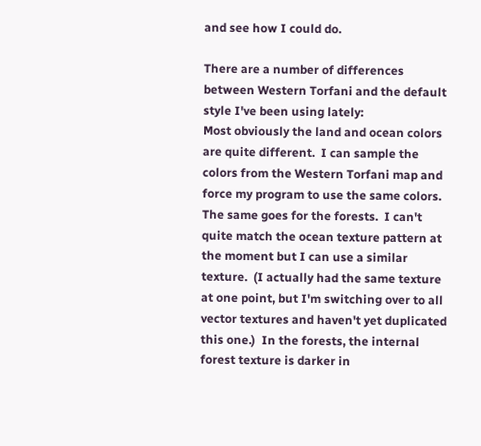and see how I could do.

There are a number of differences between Western Torfani and the default style I've been using lately:
Most obviously the land and ocean colors are quite different.  I can sample the colors from the Western Torfani map and force my program to use the same colors.  The same goes for the forests.  I can't quite match the ocean texture pattern at the moment but I can use a similar texture.  (I actually had the same texture at one point, but I'm switching over to all vector textures and haven't yet duplicated this one.)  In the forests, the internal forest texture is darker in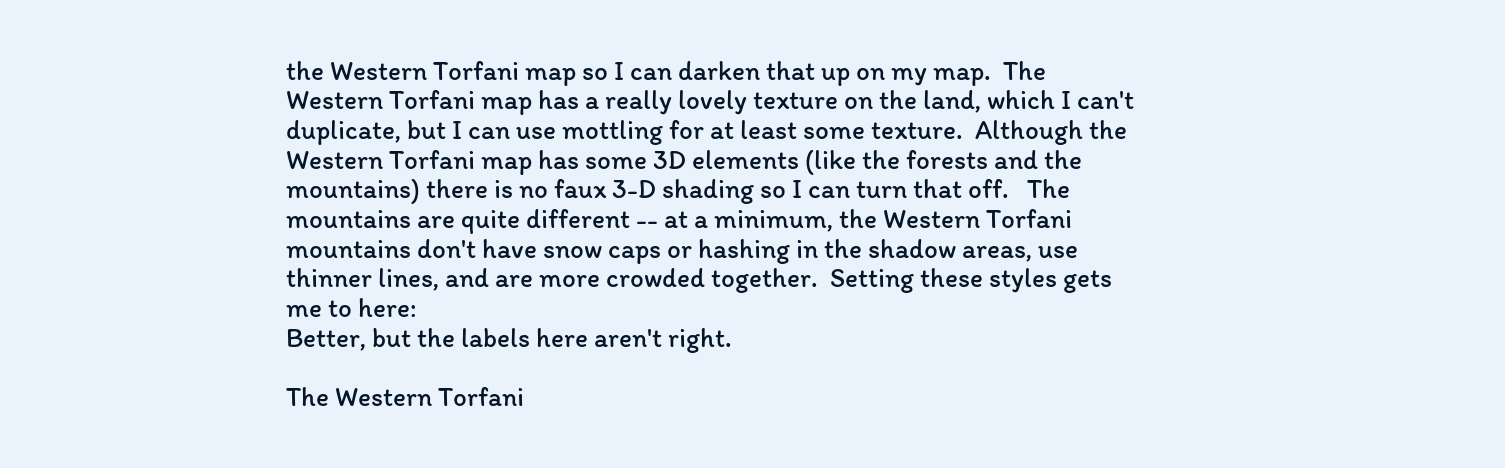the Western Torfani map so I can darken that up on my map.  The Western Torfani map has a really lovely texture on the land, which I can't duplicate, but I can use mottling for at least some texture.  Although the Western Torfani map has some 3D elements (like the forests and the mountains) there is no faux 3-D shading so I can turn that off.   The mountains are quite different -- at a minimum, the Western Torfani mountains don't have snow caps or hashing in the shadow areas, use thinner lines, and are more crowded together.  Setting these styles gets me to here:
Better, but the labels here aren't right.

The Western Torfani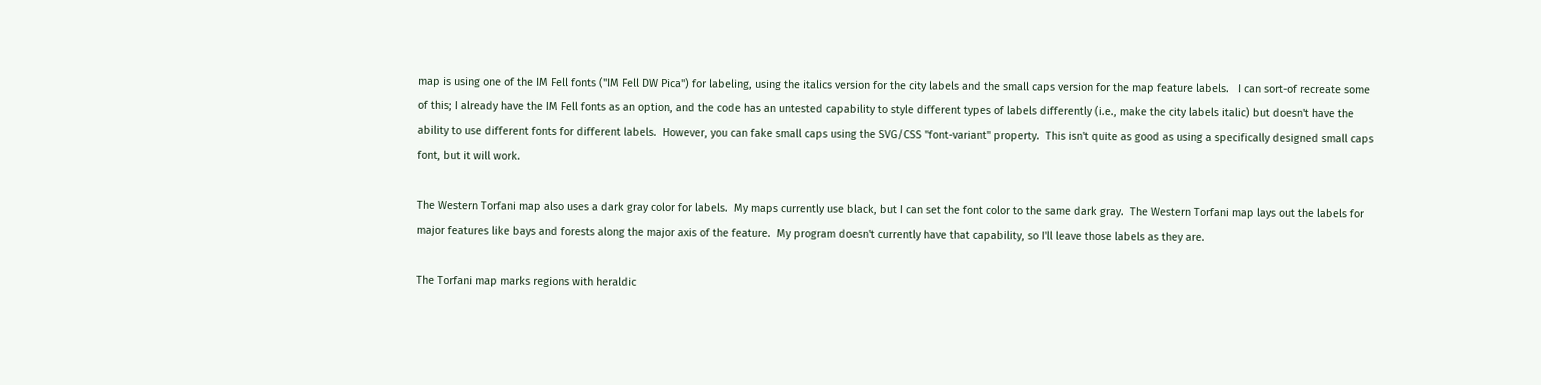map is using one of the IM Fell fonts ("IM Fell DW Pica") for labeling, using the italics version for the city labels and the small caps version for the map feature labels.   I can sort-of recreate some of this; I already have the IM Fell fonts as an option, and the code has an untested capability to style different types of labels differently (i.e., make the city labels italic) but doesn't have the ability to use different fonts for different labels.  However, you can fake small caps using the SVG/CSS "font-variant" property.  This isn't quite as good as using a specifically designed small caps font, but it will work.

The Western Torfani map also uses a dark gray color for labels.  My maps currently use black, but I can set the font color to the same dark gray.  The Western Torfani map lays out the labels for major features like bays and forests along the major axis of the feature.  My program doesn't currently have that capability, so I'll leave those labels as they are.

The Torfani map marks regions with heraldic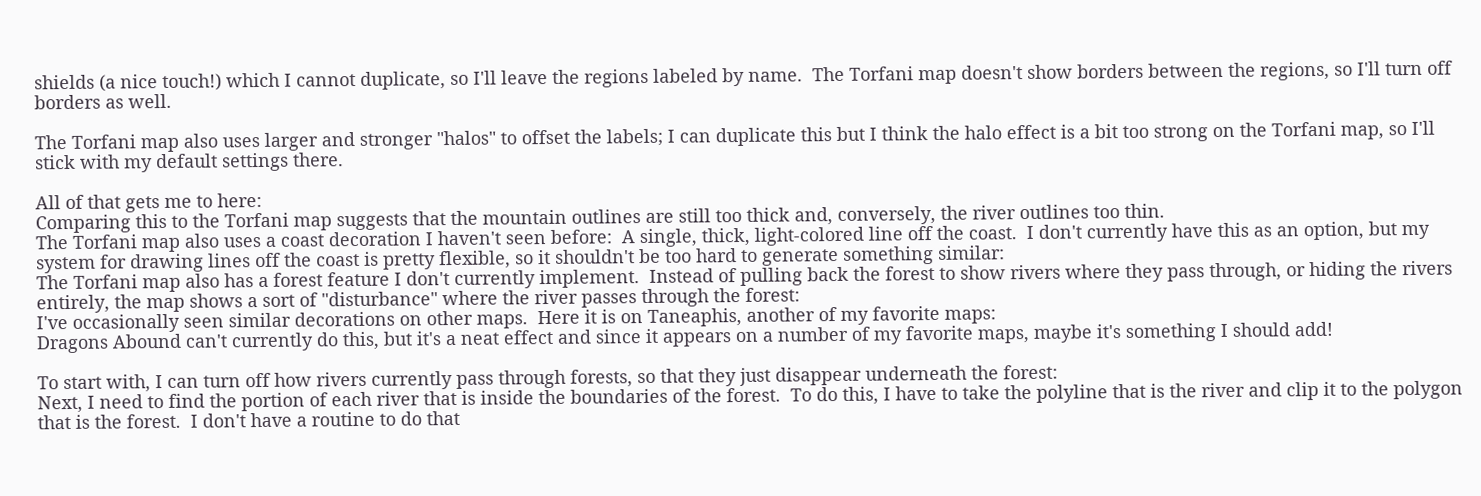shields (a nice touch!) which I cannot duplicate, so I'll leave the regions labeled by name.  The Torfani map doesn't show borders between the regions, so I'll turn off borders as well.

The Torfani map also uses larger and stronger "halos" to offset the labels; I can duplicate this but I think the halo effect is a bit too strong on the Torfani map, so I'll stick with my default settings there.

All of that gets me to here:
Comparing this to the Torfani map suggests that the mountain outlines are still too thick and, conversely, the river outlines too thin.
The Torfani map also uses a coast decoration I haven't seen before:  A single, thick, light-colored line off the coast.  I don't currently have this as an option, but my system for drawing lines off the coast is pretty flexible, so it shouldn't be too hard to generate something similar:
The Torfani map also has a forest feature I don't currently implement.  Instead of pulling back the forest to show rivers where they pass through, or hiding the rivers entirely, the map shows a sort of "disturbance" where the river passes through the forest:
I've occasionally seen similar decorations on other maps.  Here it is on Taneaphis, another of my favorite maps:
Dragons Abound can't currently do this, but it's a neat effect and since it appears on a number of my favorite maps, maybe it's something I should add!

To start with, I can turn off how rivers currently pass through forests, so that they just disappear underneath the forest:
Next, I need to find the portion of each river that is inside the boundaries of the forest.  To do this, I have to take the polyline that is the river and clip it to the polygon that is the forest.  I don't have a routine to do that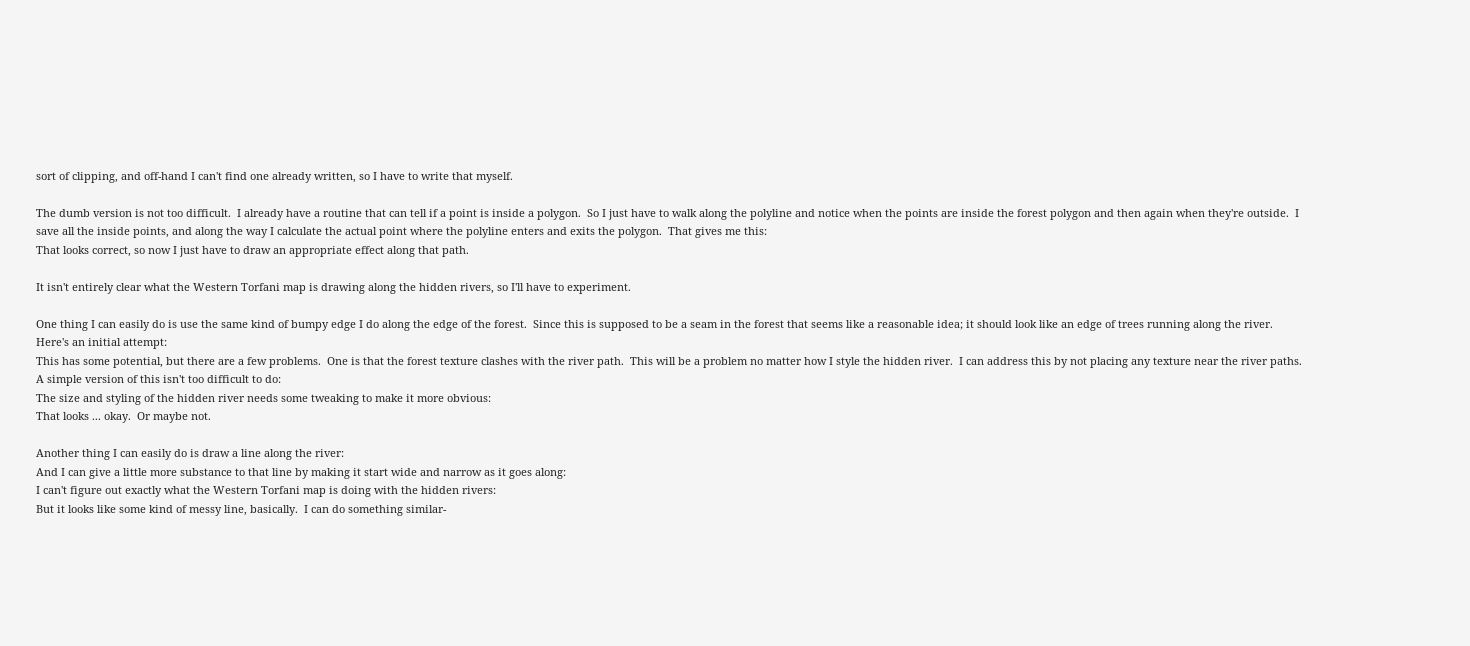sort of clipping, and off-hand I can't find one already written, so I have to write that myself.

The dumb version is not too difficult.  I already have a routine that can tell if a point is inside a polygon.  So I just have to walk along the polyline and notice when the points are inside the forest polygon and then again when they're outside.  I save all the inside points, and along the way I calculate the actual point where the polyline enters and exits the polygon.  That gives me this:
That looks correct, so now I just have to draw an appropriate effect along that path.

It isn't entirely clear what the Western Torfani map is drawing along the hidden rivers, so I'll have to experiment.

One thing I can easily do is use the same kind of bumpy edge I do along the edge of the forest.  Since this is supposed to be a seam in the forest that seems like a reasonable idea; it should look like an edge of trees running along the river.  Here's an initial attempt:
This has some potential, but there are a few problems.  One is that the forest texture clashes with the river path.  This will be a problem no matter how I style the hidden river.  I can address this by not placing any texture near the river paths.  A simple version of this isn't too difficult to do:
The size and styling of the hidden river needs some tweaking to make it more obvious:
That looks ... okay.  Or maybe not.

Another thing I can easily do is draw a line along the river:
And I can give a little more substance to that line by making it start wide and narrow as it goes along:
I can't figure out exactly what the Western Torfani map is doing with the hidden rivers:
But it looks like some kind of messy line, basically.  I can do something similar-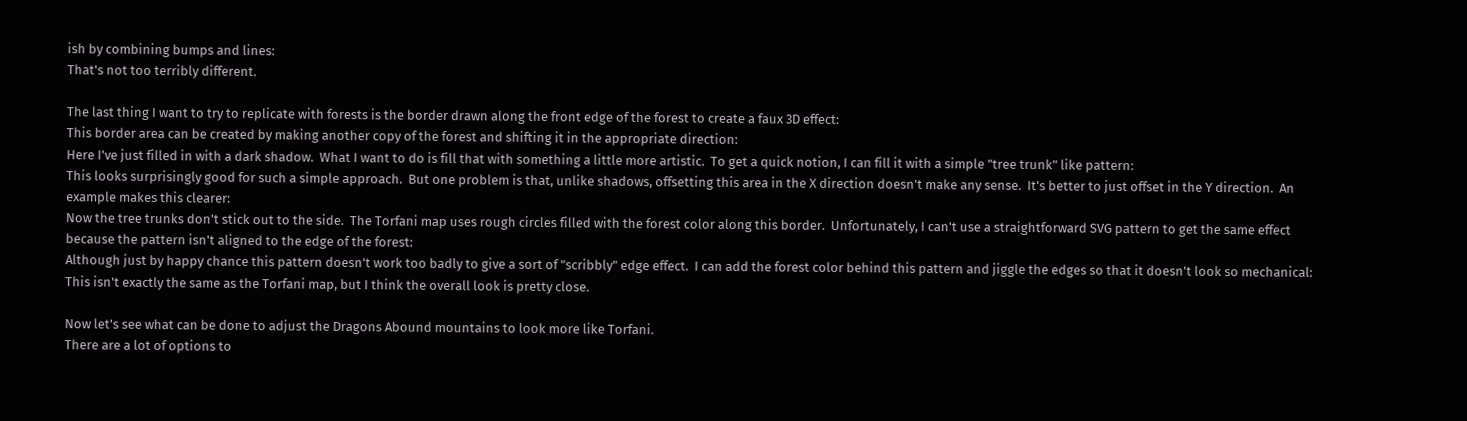ish by combining bumps and lines:
That's not too terribly different.

The last thing I want to try to replicate with forests is the border drawn along the front edge of the forest to create a faux 3D effect:
This border area can be created by making another copy of the forest and shifting it in the appropriate direction:
Here I've just filled in with a dark shadow.  What I want to do is fill that with something a little more artistic.  To get a quick notion, I can fill it with a simple "tree trunk" like pattern:
This looks surprisingly good for such a simple approach.  But one problem is that, unlike shadows, offsetting this area in the X direction doesn't make any sense.  It's better to just offset in the Y direction.  An example makes this clearer:
Now the tree trunks don't stick out to the side.  The Torfani map uses rough circles filled with the forest color along this border.  Unfortunately, I can't use a straightforward SVG pattern to get the same effect because the pattern isn't aligned to the edge of the forest:
Although just by happy chance this pattern doesn't work too badly to give a sort of "scribbly" edge effect.  I can add the forest color behind this pattern and jiggle the edges so that it doesn't look so mechanical:
This isn't exactly the same as the Torfani map, but I think the overall look is pretty close.

Now let's see what can be done to adjust the Dragons Abound mountains to look more like Torfani.
There are a lot of options to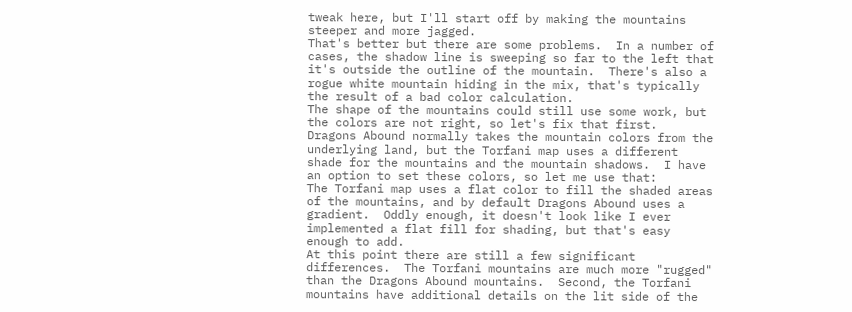tweak here, but I'll start off by making the mountains steeper and more jagged.
That's better but there are some problems.  In a number of cases, the shadow line is sweeping so far to the left that it's outside the outline of the mountain.  There's also a rogue white mountain hiding in the mix, that's typically the result of a bad color calculation.
The shape of the mountains could still use some work, but the colors are not right, so let's fix that first.  Dragons Abound normally takes the mountain colors from the underlying land, but the Torfani map uses a different shade for the mountains and the mountain shadows.  I have an option to set these colors, so let me use that:
The Torfani map uses a flat color to fill the shaded areas of the mountains, and by default Dragons Abound uses a gradient.  Oddly enough, it doesn't look like I ever implemented a flat fill for shading, but that's easy enough to add.
At this point there are still a few significant differences.  The Torfani mountains are much more "rugged" than the Dragons Abound mountains.  Second, the Torfani mountains have additional details on the lit side of the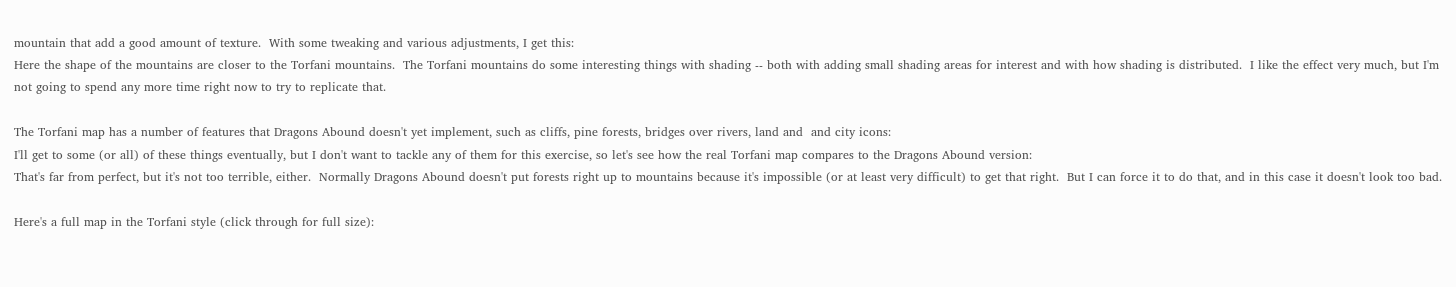mountain that add a good amount of texture.  With some tweaking and various adjustments, I get this:
Here the shape of the mountains are closer to the Torfani mountains.  The Torfani mountains do some interesting things with shading -- both with adding small shading areas for interest and with how shading is distributed.  I like the effect very much, but I'm not going to spend any more time right now to try to replicate that.

The Torfani map has a number of features that Dragons Abound doesn't yet implement, such as cliffs, pine forests, bridges over rivers, land and  and city icons:
I'll get to some (or all) of these things eventually, but I don't want to tackle any of them for this exercise, so let's see how the real Torfani map compares to the Dragons Abound version:
That's far from perfect, but it's not too terrible, either.  Normally Dragons Abound doesn't put forests right up to mountains because it's impossible (or at least very difficult) to get that right.  But I can force it to do that, and in this case it doesn't look too bad.

Here's a full map in the Torfani style (click through for full size):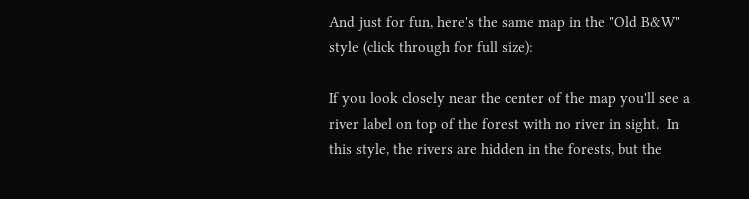And just for fun, here's the same map in the "Old B&W" style (click through for full size):

If you look closely near the center of the map you'll see a river label on top of the forest with no river in sight.  In this style, the rivers are hidden in the forests, but the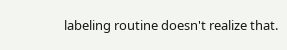labeling routine doesn't realize that.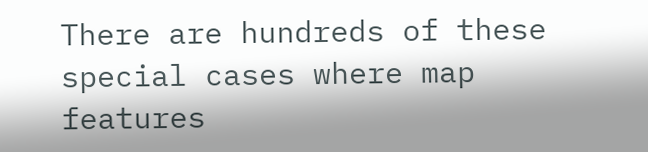There are hundreds of these special cases where map features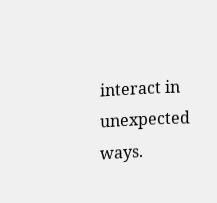interact in unexpected ways.